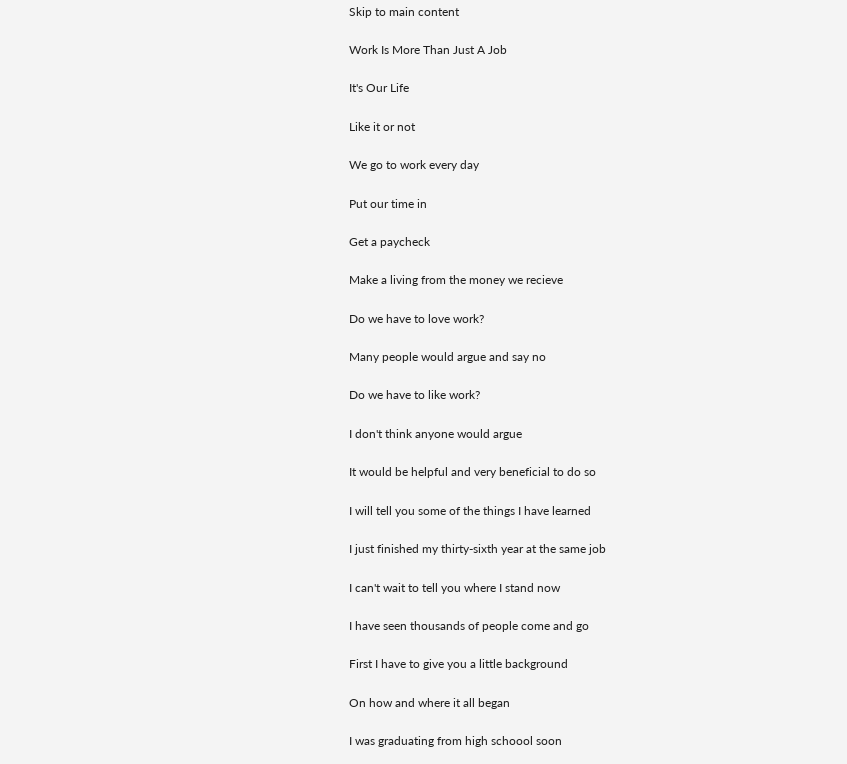Skip to main content

Work Is More Than Just A Job

It's Our Life

Like it or not

We go to work every day

Put our time in

Get a paycheck

Make a living from the money we recieve

Do we have to love work?

Many people would argue and say no

Do we have to like work?

I don't think anyone would argue

It would be helpful and very beneficial to do so

I will tell you some of the things I have learned

I just finished my thirty-sixth year at the same job

I can't wait to tell you where I stand now

I have seen thousands of people come and go

First I have to give you a little background

On how and where it all began

I was graduating from high schoool soon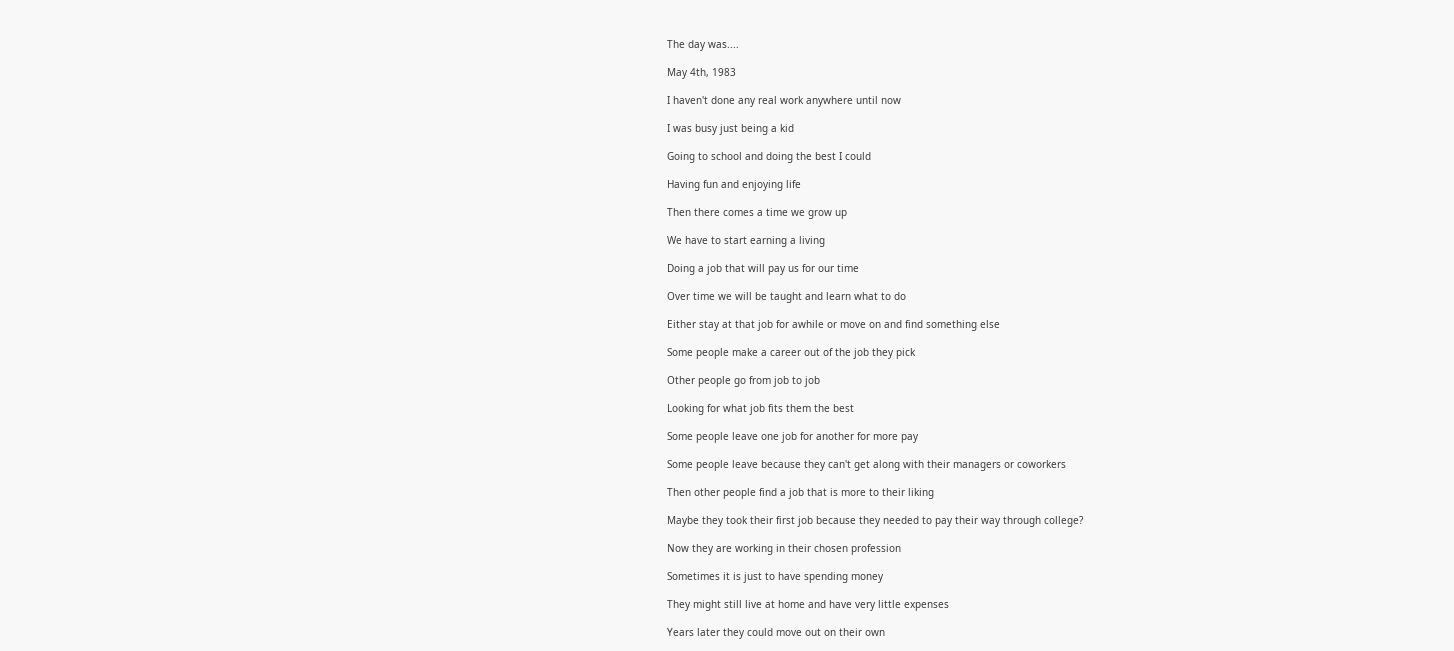The day was....

May 4th, 1983

I haven't done any real work anywhere until now

I was busy just being a kid

Going to school and doing the best I could

Having fun and enjoying life

Then there comes a time we grow up

We have to start earning a living

Doing a job that will pay us for our time

Over time we will be taught and learn what to do

Either stay at that job for awhile or move on and find something else

Some people make a career out of the job they pick

Other people go from job to job

Looking for what job fits them the best

Some people leave one job for another for more pay

Some people leave because they can't get along with their managers or coworkers

Then other people find a job that is more to their liking

Maybe they took their first job because they needed to pay their way through college?

Now they are working in their chosen profession

Sometimes it is just to have spending money

They might still live at home and have very little expenses

Years later they could move out on their own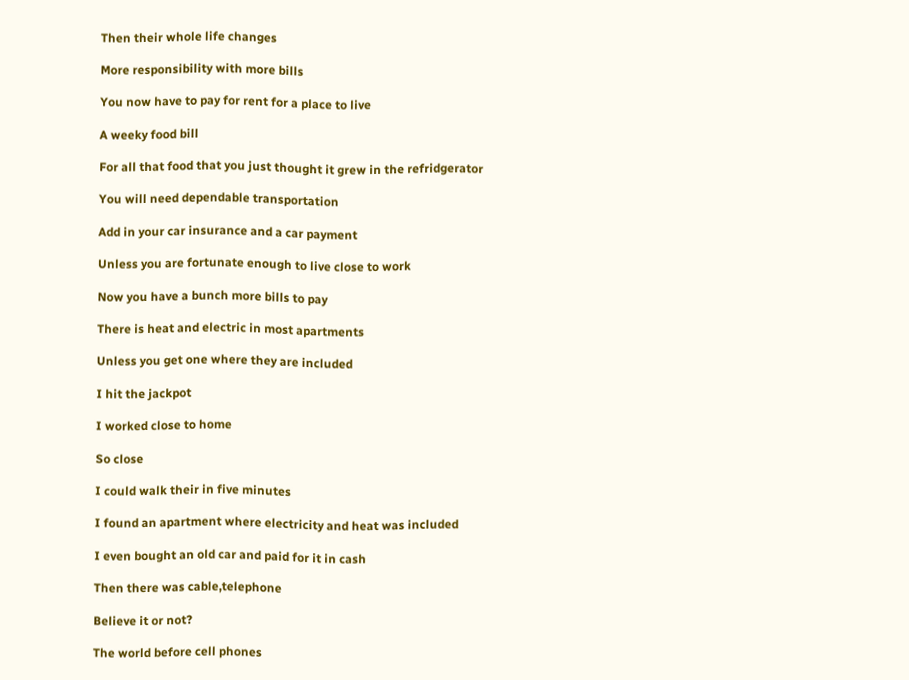Then their whole life changes

More responsibility with more bills

You now have to pay for rent for a place to live

A weeky food bill

For all that food that you just thought it grew in the refridgerator

You will need dependable transportation

Add in your car insurance and a car payment

Unless you are fortunate enough to live close to work

Now you have a bunch more bills to pay

There is heat and electric in most apartments

Unless you get one where they are included

I hit the jackpot

I worked close to home

So close

I could walk their in five minutes

I found an apartment where electricity and heat was included

I even bought an old car and paid for it in cash

Then there was cable,telephone

Believe it or not?

The world before cell phones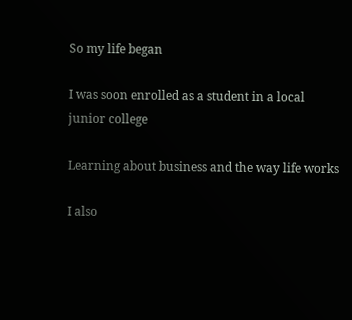So my life began

I was soon enrolled as a student in a local junior college

Learning about business and the way life works

I also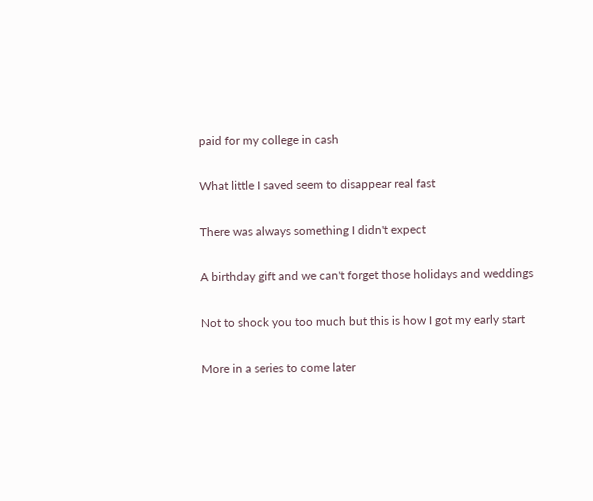paid for my college in cash

What little I saved seem to disappear real fast

There was always something I didn't expect

A birthday gift and we can't forget those holidays and weddings

Not to shock you too much but this is how I got my early start

More in a series to come later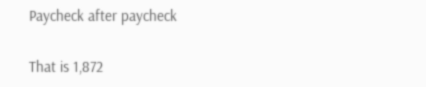Paycheck after paycheck

That is 1,872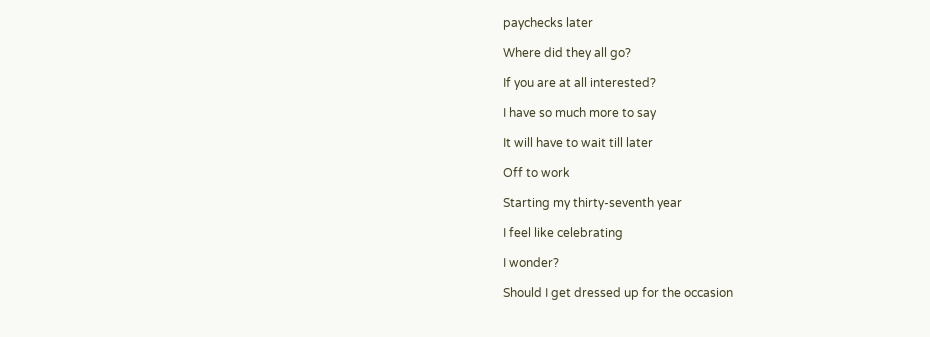paychecks later

Where did they all go?

If you are at all interested?

I have so much more to say

It will have to wait till later

Off to work

Starting my thirty-seventh year

I feel like celebrating

I wonder?

Should I get dressed up for the occasion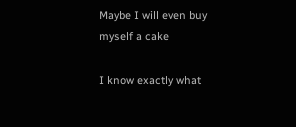Maybe I will even buy myself a cake

I know exactly what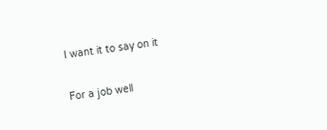I want it to say on it


For a job well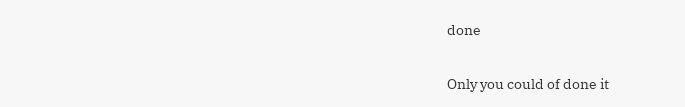done

Only you could of done it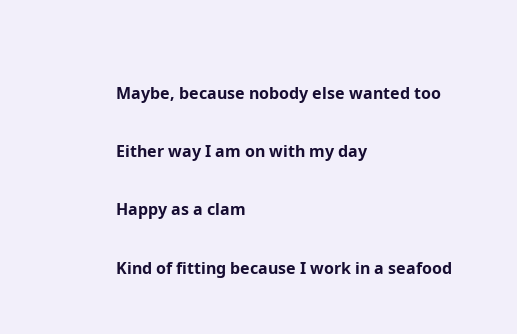Maybe, because nobody else wanted too

Either way I am on with my day

Happy as a clam

Kind of fitting because I work in a seafood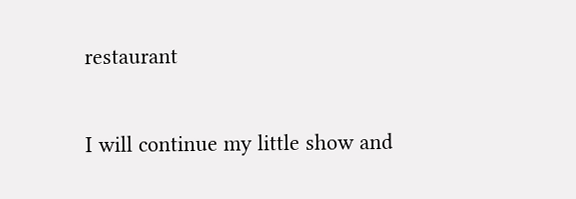restaurant

I will continue my little show and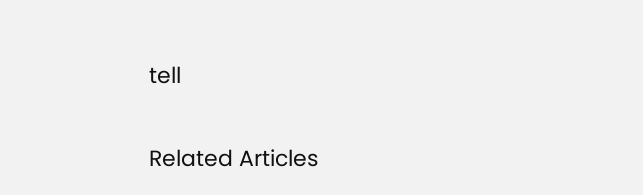tell

Related Articles